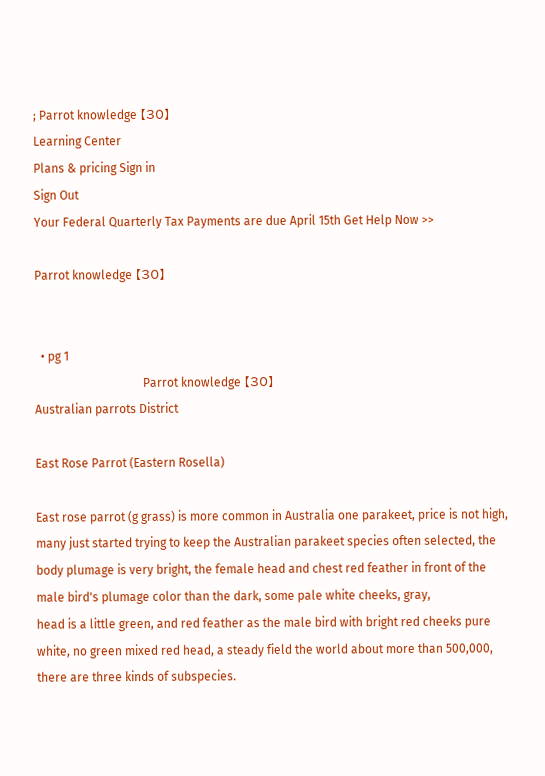; Parrot knowledge 【30】
Learning Center
Plans & pricing Sign in
Sign Out
Your Federal Quarterly Tax Payments are due April 15th Get Help Now >>

Parrot knowledge 【30】


  • pg 1
                                    Parrot knowledge 【30】
Australian parrots District

East Rose Parrot (Eastern Rosella)

East rose parrot (g grass) is more common in Australia one parakeet, price is not high,
many just started trying to keep the Australian parakeet species often selected, the
body plumage is very bright, the female head and chest red feather in front of the
male bird's plumage color than the dark, some pale white cheeks, gray,
head is a little green, and red feather as the male bird with bright red cheeks pure
white, no green mixed red head, a steady field the world about more than 500,000,
there are three kinds of subspecies.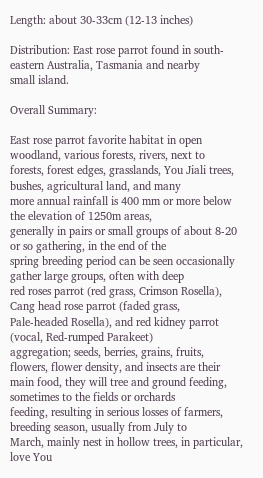Length: about 30-33cm (12-13 inches)

Distribution: East rose parrot found in south-eastern Australia, Tasmania and nearby
small island.

Overall Summary:

East rose parrot favorite habitat in open woodland, various forests, rivers, next to
forests, forest edges, grasslands, You Jiali trees, bushes, agricultural land, and many
more annual rainfall is 400 mm or more below the elevation of 1250m areas,
generally in pairs or small groups of about 8-20 or so gathering, in the end of the
spring breeding period can be seen occasionally gather large groups, often with deep
red roses parrot (red grass, Crimson Rosella), Cang head rose parrot (faded grass,
Pale-headed Rosella), and red kidney parrot (vocal, Red-rumped Parakeet)
aggregation; seeds, berries, grains, fruits, flowers, flower density, and insects are their
main food, they will tree and ground feeding, sometimes to the fields or orchards
feeding, resulting in serious losses of farmers, breeding season, usually from July to
March, mainly nest in hollow trees, in particular, love You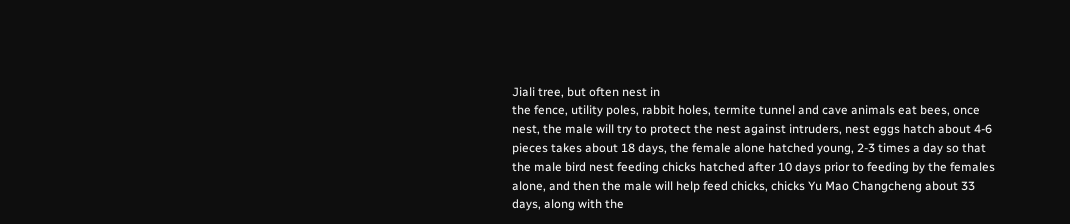Jiali tree, but often nest in
the fence, utility poles, rabbit holes, termite tunnel and cave animals eat bees, once
nest, the male will try to protect the nest against intruders, nest eggs hatch about 4-6
pieces takes about 18 days, the female alone hatched young, 2-3 times a day so that
the male bird nest feeding chicks hatched after 10 days prior to feeding by the females
alone, and then the male will help feed chicks, chicks Yu Mao Changcheng about 33
days, along with the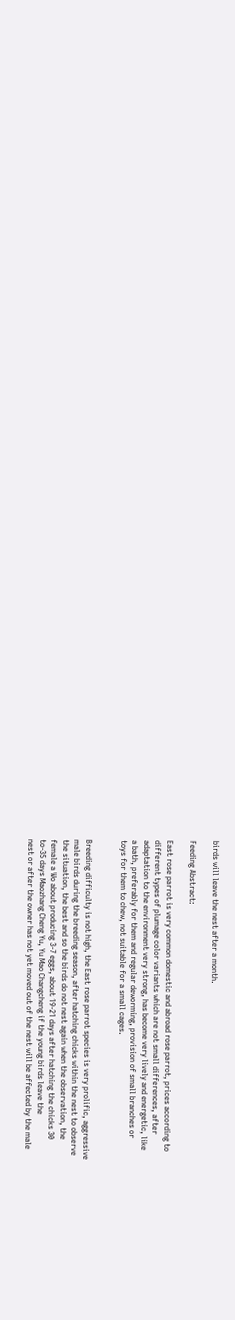birds will leave the nest after a month.

Feeding Abstract:

East rose parrot is very common domestic and abroad rose parrot, prices according to
different types of plumage color variants which are not small differences, after
adaptation to the environment very strong, has become very lively and energetic, like
a bath, preferably for them and regular deworming, provision of small branches or
toys for them to chew, not suitable for a small cages.


Breeding difficulty is not high, the East rose parrot species is very prolific, aggressive
male birds during the breeding season, after hatching chicks within the nest to observe
the situation, the best and so the birds do not nest again when the observation, the
female a Wo about producing 3-7 eggs, about 19-21 days after hatching the chicks 30
to-35 days Maozhang Cheng Yu, Yu Mao Changcheng if the young birds leave the
nest or after the owner has not yet moved out of the nest will be affected by the male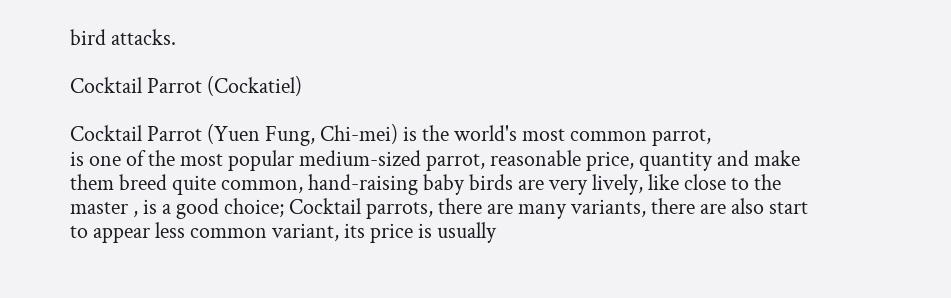bird attacks.

Cocktail Parrot (Cockatiel)

Cocktail Parrot (Yuen Fung, Chi-mei) is the world's most common parrot,
is one of the most popular medium-sized parrot, reasonable price, quantity and make
them breed quite common, hand-raising baby birds are very lively, like close to the
master , is a good choice; Cocktail parrots, there are many variants, there are also start
to appear less common variant, its price is usually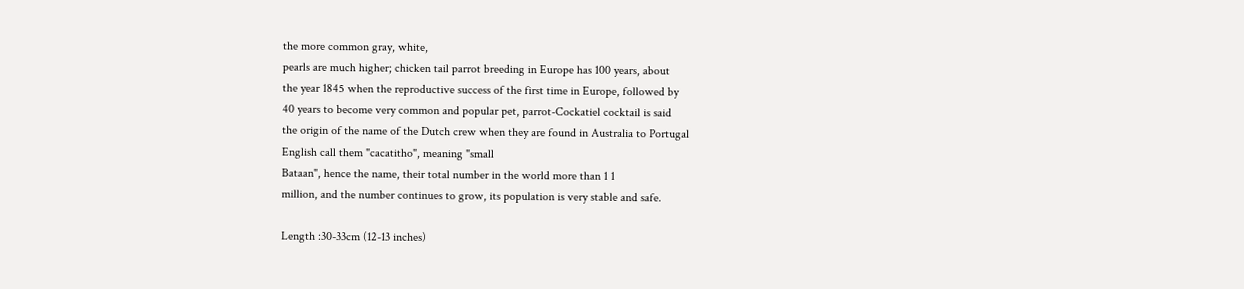the more common gray, white,
pearls are much higher; chicken tail parrot breeding in Europe has 100 years, about
the year 1845 when the reproductive success of the first time in Europe, followed by
40 years to become very common and popular pet, parrot-Cockatiel cocktail is said
the origin of the name of the Dutch crew when they are found in Australia to Portugal
English call them "cacatitho", meaning "small
Bataan", hence the name, their total number in the world more than 1 1
million, and the number continues to grow, its population is very stable and safe.

Length :30-33cm (12-13 inches)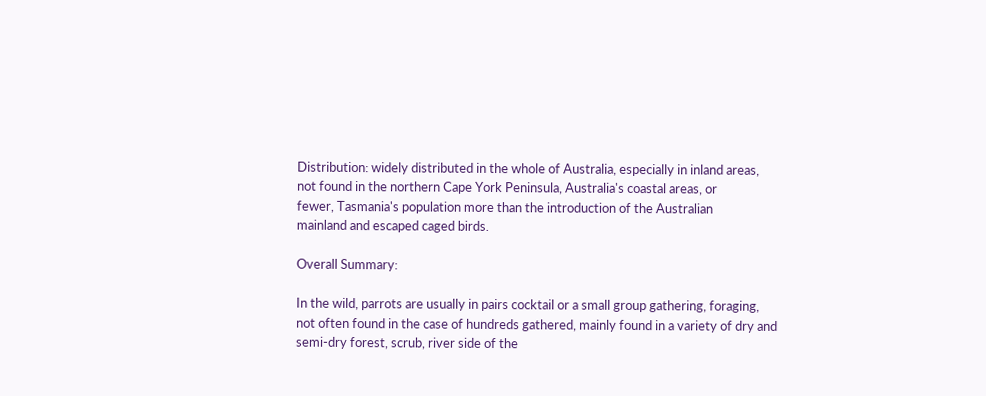Distribution: widely distributed in the whole of Australia, especially in inland areas,
not found in the northern Cape York Peninsula, Australia's coastal areas, or
fewer, Tasmania's population more than the introduction of the Australian
mainland and escaped caged birds.

Overall Summary:

In the wild, parrots are usually in pairs cocktail or a small group gathering, foraging,
not often found in the case of hundreds gathered, mainly found in a variety of dry and
semi-dry forest, scrub, river side of the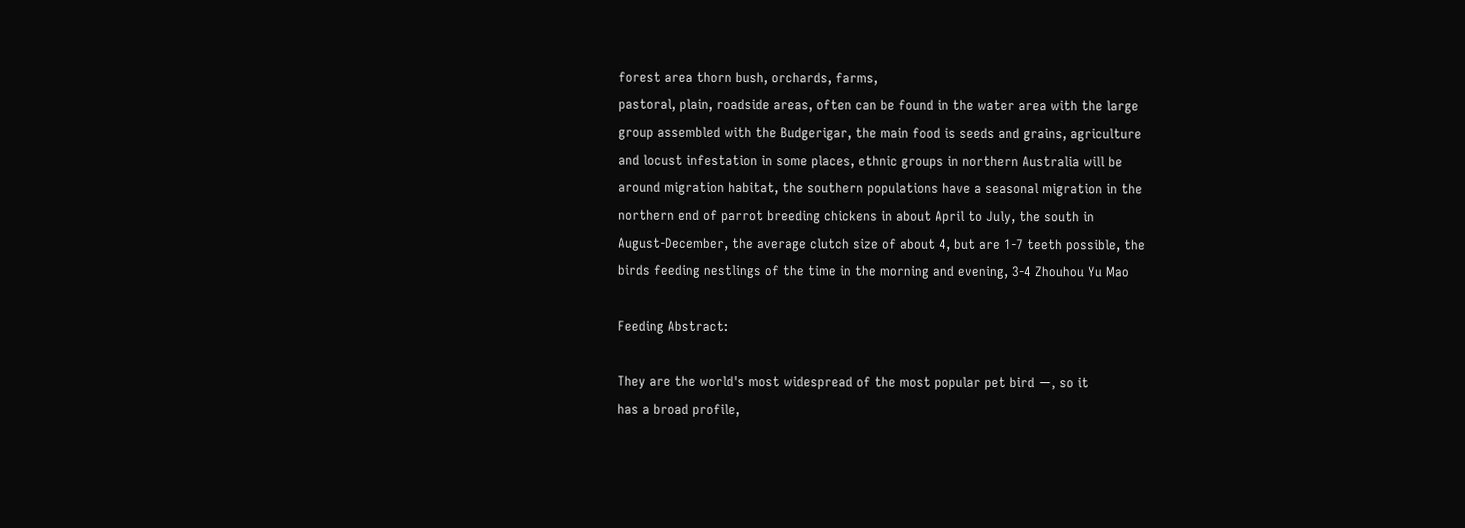forest area thorn bush, orchards, farms,
pastoral, plain, roadside areas, often can be found in the water area with the large
group assembled with the Budgerigar, the main food is seeds and grains, agriculture
and locust infestation in some places, ethnic groups in northern Australia will be
around migration habitat, the southern populations have a seasonal migration in the
northern end of parrot breeding chickens in about April to July, the south in
August-December, the average clutch size of about 4, but are 1-7 teeth possible, the
birds feeding nestlings of the time in the morning and evening, 3-4 Zhouhou Yu Mao

Feeding Abstract:

They are the world's most widespread of the most popular pet bird ㄧ, so it
has a broad profile,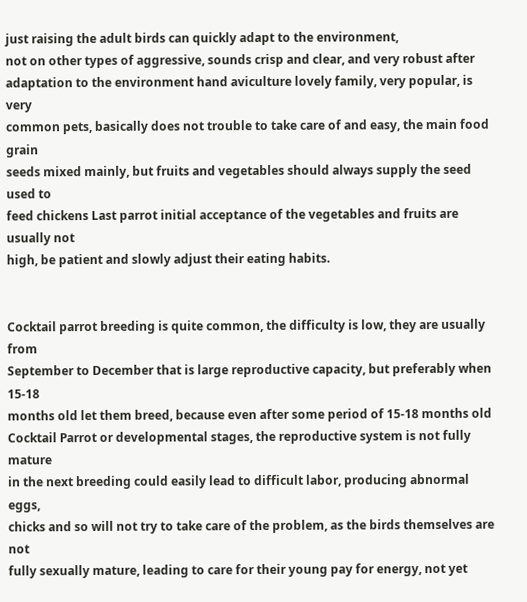just raising the adult birds can quickly adapt to the environment,
not on other types of aggressive, sounds crisp and clear, and very robust after
adaptation to the environment hand aviculture lovely family, very popular, is very
common pets, basically does not trouble to take care of and easy, the main food grain
seeds mixed mainly, but fruits and vegetables should always supply the seed used to
feed chickens Last parrot initial acceptance of the vegetables and fruits are usually not
high, be patient and slowly adjust their eating habits.


Cocktail parrot breeding is quite common, the difficulty is low, they are usually from
September to December that is large reproductive capacity, but preferably when 15-18
months old let them breed, because even after some period of 15-18 months old
Cocktail Parrot or developmental stages, the reproductive system is not fully mature
in the next breeding could easily lead to difficult labor, producing abnormal eggs,
chicks and so will not try to take care of the problem, as the birds themselves are not
fully sexually mature, leading to care for their young pay for energy, not yet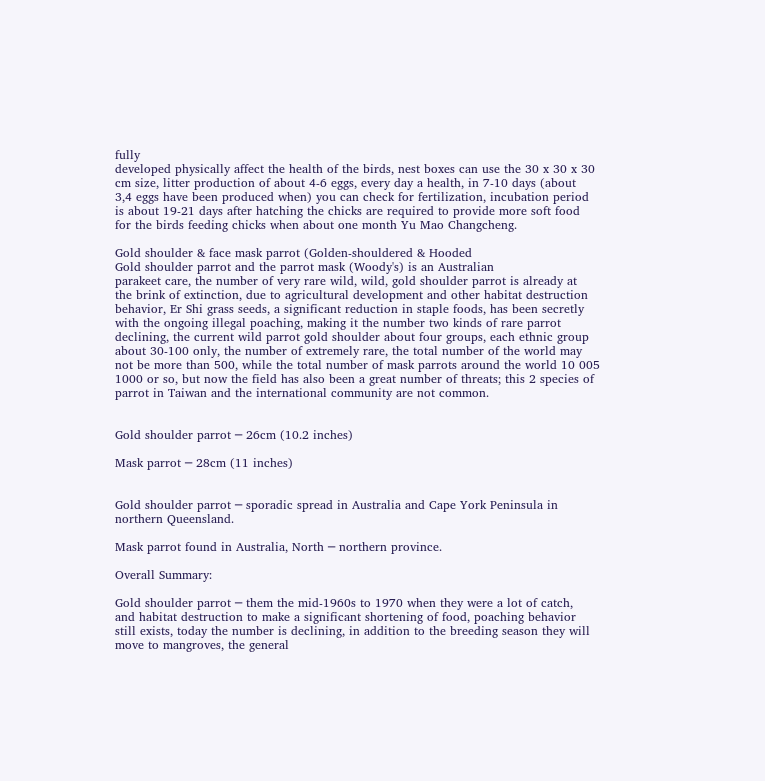fully
developed physically affect the health of the birds, nest boxes can use the 30 x 30 x 30
cm size, litter production of about 4-6 eggs, every day a health, in 7-10 days (about
3,4 eggs have been produced when) you can check for fertilization, incubation period
is about 19-21 days after hatching the chicks are required to provide more soft food
for the birds feeding chicks when about one month Yu Mao Changcheng.

Gold shoulder & face mask parrot (Golden-shouldered & Hooded
Gold shoulder parrot and the parrot mask (Woody's) is an Australian
parakeet care, the number of very rare wild, wild, gold shoulder parrot is already at
the brink of extinction, due to agricultural development and other habitat destruction
behavior, Er Shi grass seeds, a significant reduction in staple foods, has been secretly
with the ongoing illegal poaching, making it the number two kinds of rare parrot
declining, the current wild parrot gold shoulder about four groups, each ethnic group
about 30-100 only, the number of extremely rare, the total number of the world may
not be more than 500, while the total number of mask parrots around the world 10 005
1000 or so, but now the field has also been a great number of threats; this 2 species of
parrot in Taiwan and the international community are not common.


Gold shoulder parrot ─ 26cm (10.2 inches)

Mask parrot ─ 28cm (11 inches)


Gold shoulder parrot ─ sporadic spread in Australia and Cape York Peninsula in
northern Queensland.

Mask parrot found in Australia, North ─ northern province.

Overall Summary:

Gold shoulder parrot ─ them the mid-1960s to 1970 when they were a lot of catch,
and habitat destruction to make a significant shortening of food, poaching behavior
still exists, today the number is declining, in addition to the breeding season they will
move to mangroves, the general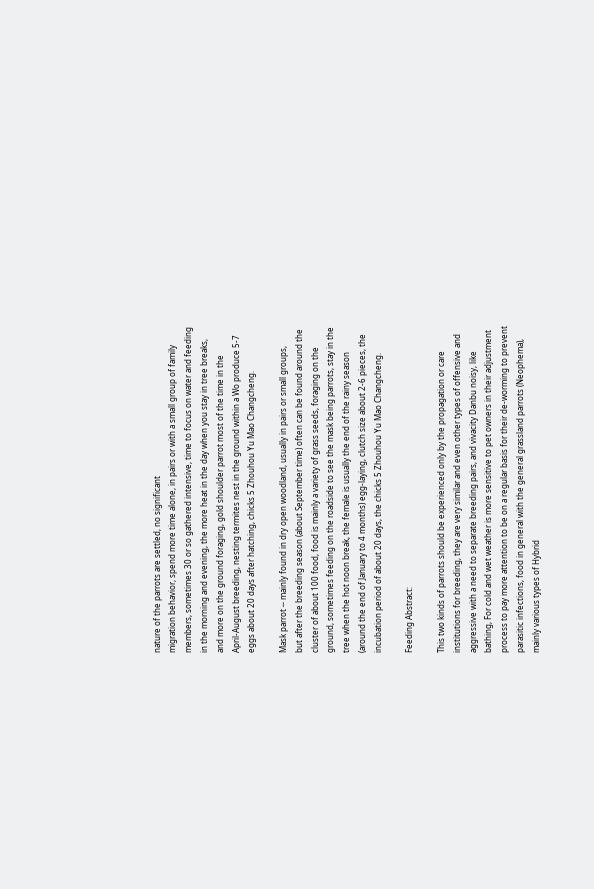nature of the parrots are settled, no significant
migration behavior, spend more time alone, in pairs or with a small group of family
members, sometimes 30 or so gathered intensive, time to focus on water and feeding
in the morning and evening, the more heat in the day when you stay in tree breaks,
and more on the ground foraging, gold shoulder parrot most of the time in the
April-August breeding, nesting termites nest in the ground within a Wo produce 5-7
eggs about 20 days after hatching, chicks 5 Zhouhou Yu Mao Changcheng.

Mask parrot ─ mainly found in dry open woodland, usually in pairs or small groups,
but after the breeding season (about September time) often can be found around the
cluster of about 100 food, food is mainly a variety of grass seeds, foraging on the
ground, sometimes feeding on the roadside to see the mask being parrots, stay in the
tree when the hot noon break, the female is usually the end of the rainy season
(around the end of January to 4 months) egg-laying, clutch size about 2-6 pieces, the
incubation period of about 20 days, the chicks 5 Zhouhou Yu Mao Changcheng.

Feeding Abstract:

This two kinds of parrots should be experienced only by the propagation or care
institutions for breeding, they are very similar and even other types of offensive and
aggressive with a need to separate breeding pairs, and vivacity Danbu noisy, like
bathing, For cold and wet weather is more sensitive to pet owners in their adjustment
process to pay more attention to be on a regular basis for their de-worming to prevent
parasitic infections, food in general with the general grassland parrots (Neophema),
mainly various types of Hybrid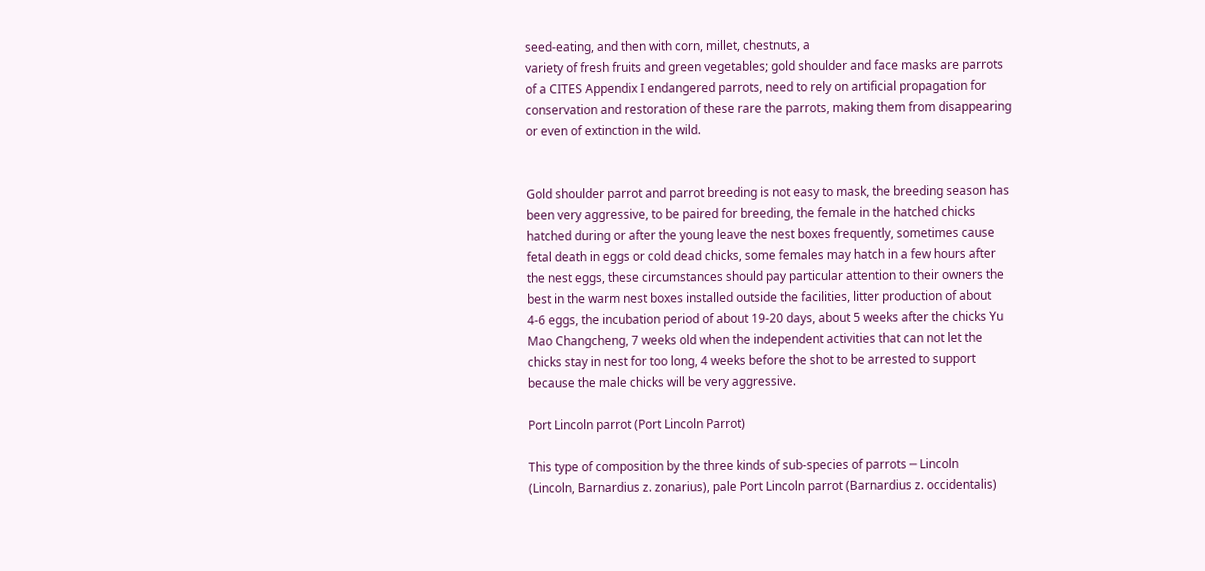seed-eating, and then with corn, millet, chestnuts, a
variety of fresh fruits and green vegetables; gold shoulder and face masks are parrots
of a CITES Appendix I endangered parrots, need to rely on artificial propagation for
conservation and restoration of these rare the parrots, making them from disappearing
or even of extinction in the wild.


Gold shoulder parrot and parrot breeding is not easy to mask, the breeding season has
been very aggressive, to be paired for breeding, the female in the hatched chicks
hatched during or after the young leave the nest boxes frequently, sometimes cause
fetal death in eggs or cold dead chicks, some females may hatch in a few hours after
the nest eggs, these circumstances should pay particular attention to their owners the
best in the warm nest boxes installed outside the facilities, litter production of about
4-6 eggs, the incubation period of about 19-20 days, about 5 weeks after the chicks Yu
Mao Changcheng, 7 weeks old when the independent activities that can not let the
chicks stay in nest for too long, 4 weeks before the shot to be arrested to support
because the male chicks will be very aggressive.

Port Lincoln parrot (Port Lincoln Parrot)

This type of composition by the three kinds of sub-species of parrots ─ Lincoln
(Lincoln, Barnardius z. zonarius), pale Port Lincoln parrot (Barnardius z. occidentalis)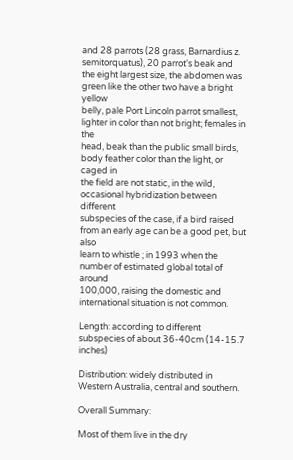and 28 parrots (28 grass, Barnardius z. semitorquatus), 20 parrot's beak and
the eight largest size, the abdomen was green like the other two have a bright yellow
belly, pale Port Lincoln parrot smallest, lighter in color than not bright; females in the
head, beak than the public small birds, body feather color than the light, or caged in
the field are not static, in the wild, occasional hybridization between different
subspecies of the case, if a bird raised from an early age can be a good pet, but also
learn to whistle ; in 1993 when the number of estimated global total of around
100,000, raising the domestic and international situation is not common.

Length: according to different subspecies of about 36-40cm (14-15.7 inches)

Distribution: widely distributed in Western Australia, central and southern.

Overall Summary:

Most of them live in the dry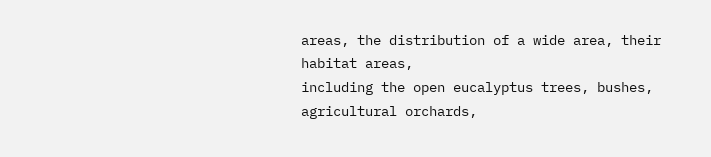areas, the distribution of a wide area, their habitat areas,
including the open eucalyptus trees, bushes, agricultural orchards,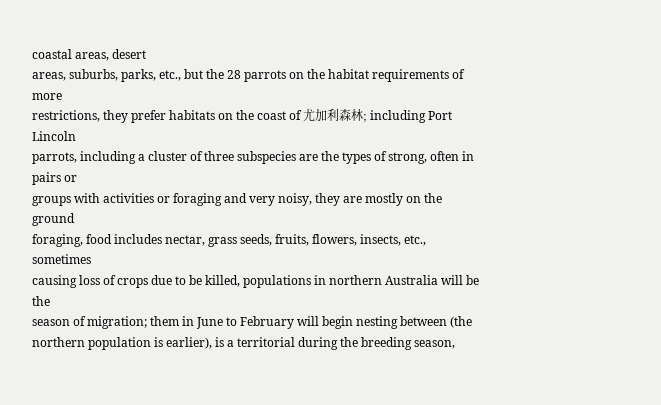coastal areas, desert
areas, suburbs, parks, etc., but the 28 parrots on the habitat requirements of more
restrictions, they prefer habitats on the coast of 尤加利森林; including Port Lincoln
parrots, including a cluster of three subspecies are the types of strong, often in pairs or
groups with activities or foraging and very noisy, they are mostly on the ground
foraging, food includes nectar, grass seeds, fruits, flowers, insects, etc., sometimes
causing loss of crops due to be killed, populations in northern Australia will be the
season of migration; them in June to February will begin nesting between (the
northern population is earlier), is a territorial during the breeding season,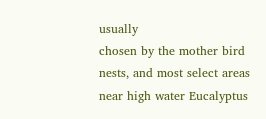usually
chosen by the mother bird nests, and most select areas near high water Eucalyptus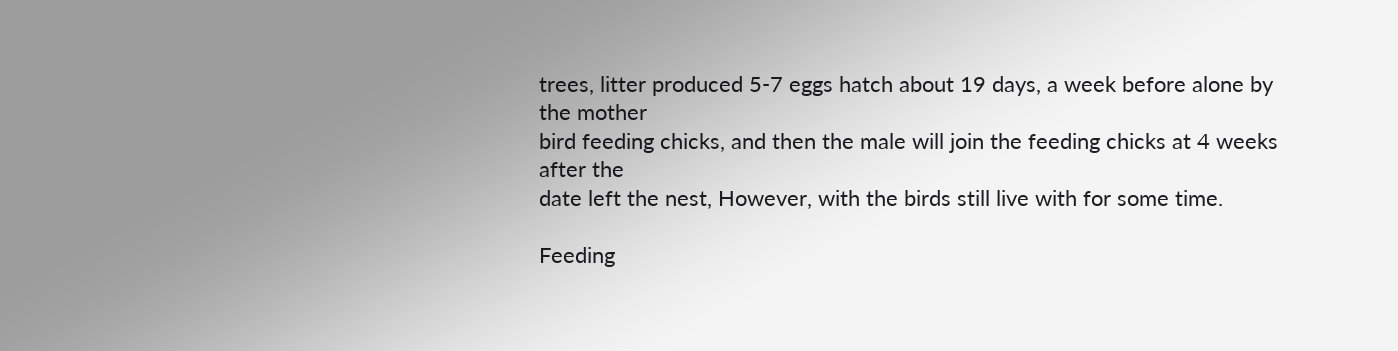trees, litter produced 5-7 eggs hatch about 19 days, a week before alone by the mother
bird feeding chicks, and then the male will join the feeding chicks at 4 weeks after the
date left the nest, However, with the birds still live with for some time.

Feeding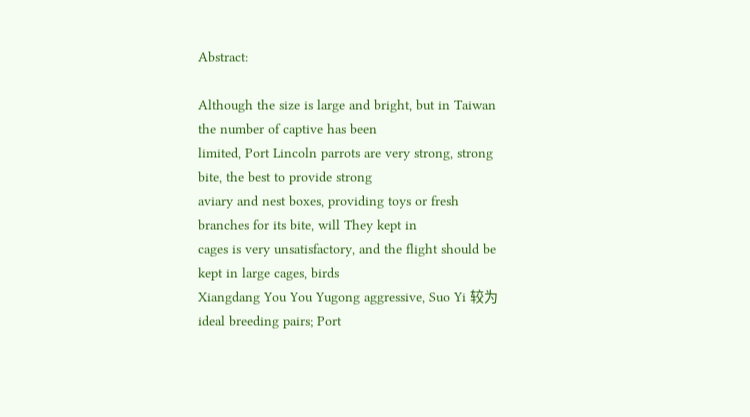Abstract:

Although the size is large and bright, but in Taiwan the number of captive has been
limited, Port Lincoln parrots are very strong, strong bite, the best to provide strong
aviary and nest boxes, providing toys or fresh branches for its bite, will They kept in
cages is very unsatisfactory, and the flight should be kept in large cages, birds
Xiangdang You You Yugong aggressive, Suo Yi 较为 ideal breeding pairs; Port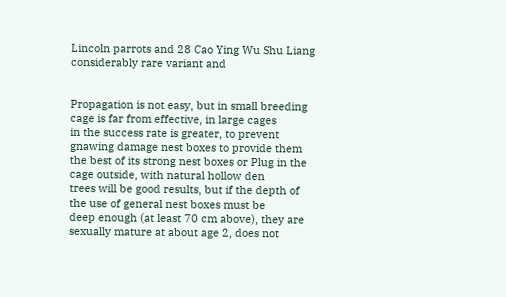Lincoln parrots and 28 Cao Ying Wu Shu Liang considerably rare variant and


Propagation is not easy, but in small breeding cage is far from effective, in large cages
in the success rate is greater, to prevent gnawing damage nest boxes to provide them
the best of its strong nest boxes or Plug in the cage outside, with natural hollow den
trees will be good results, but if the depth of the use of general nest boxes must be
deep enough (at least 70 cm above), they are sexually mature at about age 2, does not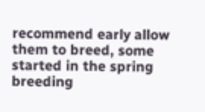recommend early allow them to breed, some started in the spring breeding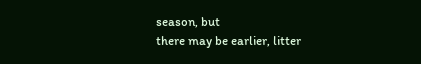season, but
there may be earlier, litter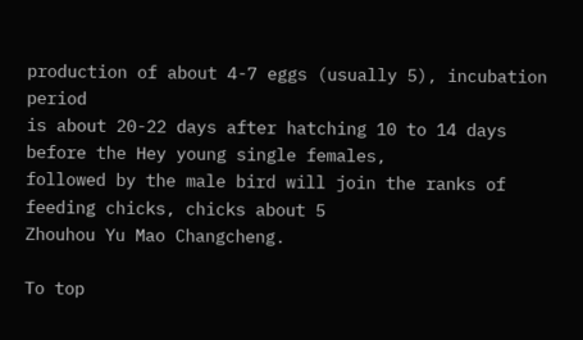production of about 4-7 eggs (usually 5), incubation period
is about 20-22 days after hatching 10 to 14 days before the Hey young single females,
followed by the male bird will join the ranks of feeding chicks, chicks about 5
Zhouhou Yu Mao Changcheng.

To top